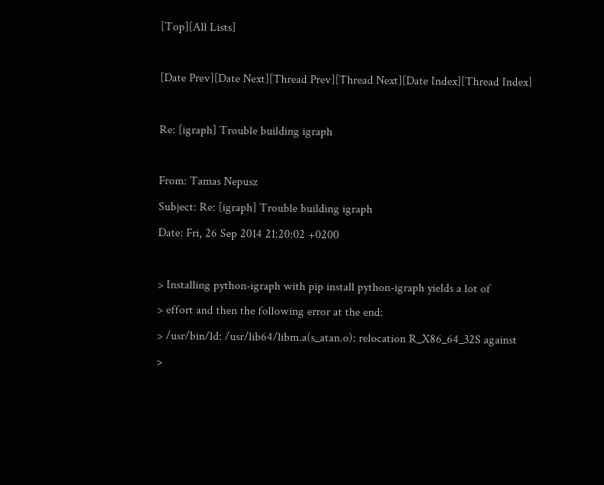[Top][All Lists]

[Date Prev][Date Next][Thread Prev][Thread Next][Date Index][Thread Index]

Re: [igraph] Trouble building igraph

From: Tamas Nepusz
Subject: Re: [igraph] Trouble building igraph
Date: Fri, 26 Sep 2014 21:20:02 +0200

> Installing python-igraph with pip install python-igraph yields a lot of
> effort and then the following error at the end:
> /usr/bin/ld: /usr/lib64/libm.a(s_atan.o): relocation R_X86_64_32S against
>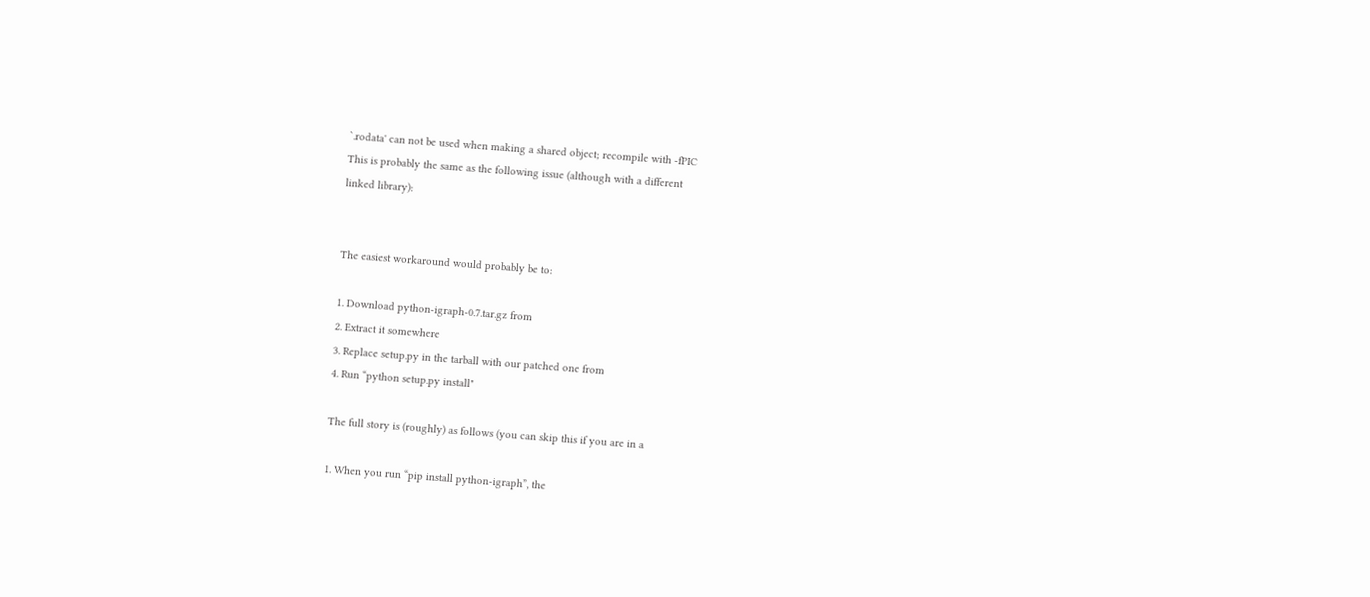`.rodata' can not be used when making a shared object; recompile with -fPIC
This is probably the same as the following issue (although with a different
linked library):


The easiest workaround would probably be to:

1. Download python-igraph-0.7.tar.gz from
2. Extract it somewhere
3. Replace setup.py in the tarball with our patched one from
4. Run “python setup.py install"

The full story is (roughly) as follows (you can skip this if you are in a

1. When you run “pip install python-igraph”, the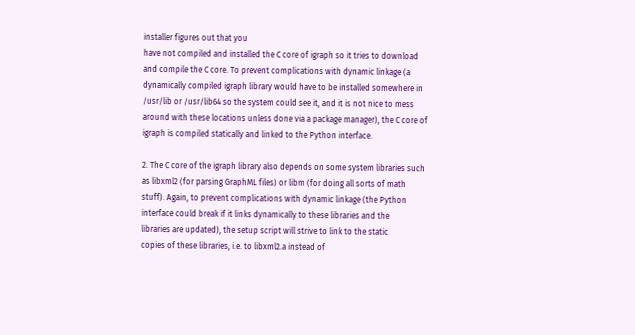installer figures out that you
have not compiled and installed the C core of igraph so it tries to download
and compile the C core. To prevent complications with dynamic linkage (a
dynamically compiled igraph library would have to be installed somewhere in
/usr/lib or /usr/lib64 so the system could see it, and it is not nice to mess
around with these locations unless done via a package manager), the C core of
igraph is compiled statically and linked to the Python interface.

2. The C core of the igraph library also depends on some system libraries such
as libxml2 (for parsing GraphML files) or libm (for doing all sorts of math
stuff). Again, to prevent complications with dynamic linkage (the Python
interface could break if it links dynamically to these libraries and the
libraries are updated), the setup script will strive to link to the static
copies of these libraries, i.e. to libxml2.a instead of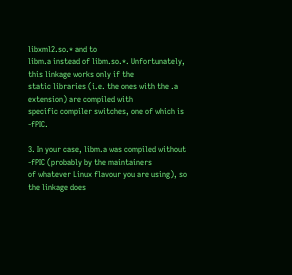libxml2.so.* and to
libm.a instead of libm.so.*. Unfortunately, this linkage works only if the
static libraries (i.e. the ones with the .a extension) are compiled with
specific compiler switches, one of which is -fPIC.

3. In your case, libm.a was compiled without -fPIC (probably by the maintainers
of whatever Linux flavour you are using), so the linkage does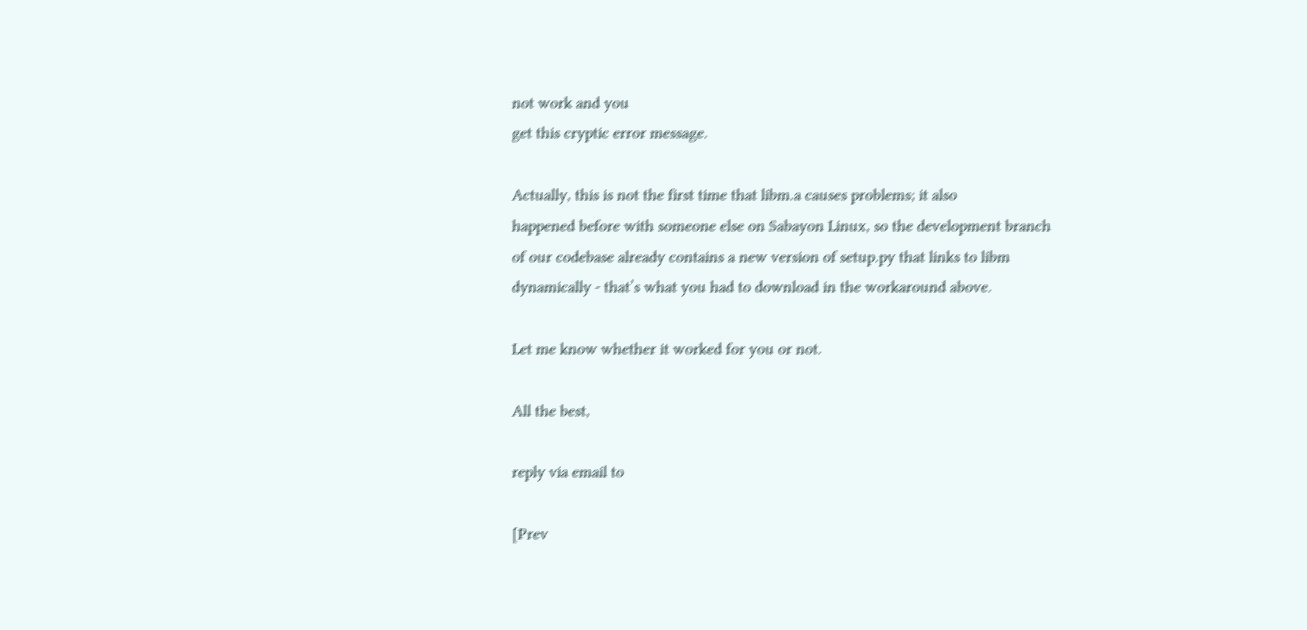not work and you
get this cryptic error message.

Actually, this is not the first time that libm.a causes problems; it also
happened before with someone else on Sabayon Linux, so the development branch
of our codebase already contains a new version of setup.py that links to libm
dynamically - that’s what you had to download in the workaround above.

Let me know whether it worked for you or not.

All the best,

reply via email to

[Prev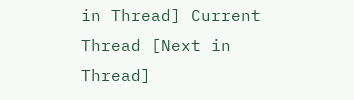in Thread] Current Thread [Next in Thread]